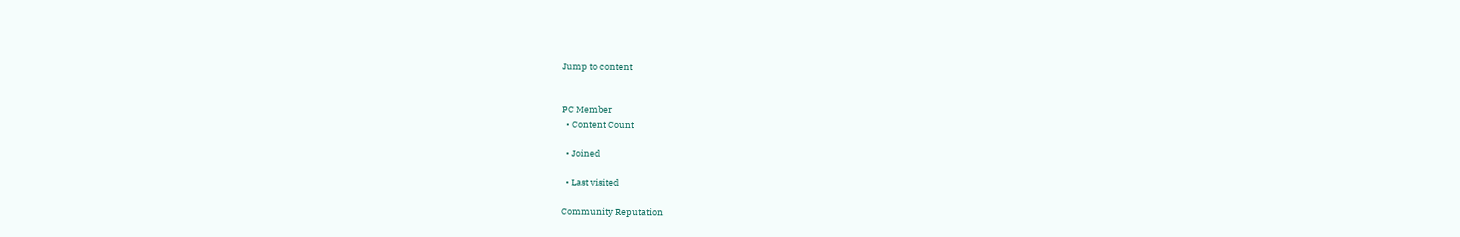Jump to content


PC Member
  • Content Count

  • Joined

  • Last visited

Community Reputation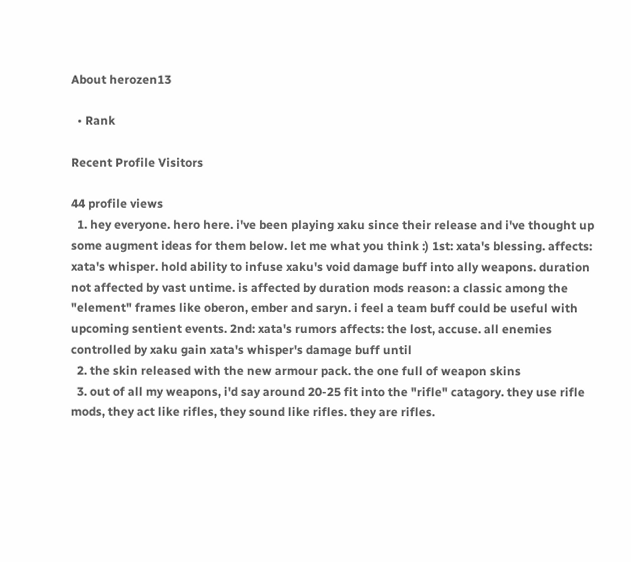About herozen13

  • Rank

Recent Profile Visitors

44 profile views
  1. hey everyone. hero here. i've been playing xaku since their release and i've thought up some augment ideas for them below. let me what you think :) 1st: xata's blessing. affects: xata's whisper. hold ability to infuse xaku's void damage buff into ally weapons. duration not affected by vast untime. is affected by duration mods reason: a classic among the "element" frames like oberon, ember and saryn. i feel a team buff could be useful with upcoming sentient events. 2nd: xata's rumors affects: the lost, accuse. all enemies controlled by xaku gain xata's whisper's damage buff until
  2. the skin released with the new armour pack. the one full of weapon skins
  3. out of all my weapons, i'd say around 20-25 fit into the "rifle" catagory. they use rifle mods, they act like rifles, they sound like rifles. they are rifles.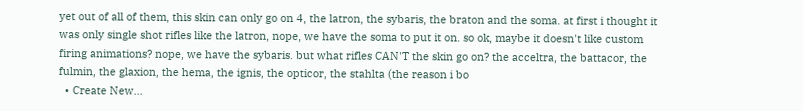yet out of all of them, this skin can only go on 4, the latron, the sybaris, the braton and the soma. at first i thought it was only single shot rifles like the latron, nope, we have the soma to put it on. so ok, maybe it doesn't like custom firing animations? nope, we have the sybaris. but what rifles CAN'T the skin go on? the acceltra, the battacor, the fulmin, the glaxion, the hema, the ignis, the opticor, the stahlta (the reason i bo
  • Create New...